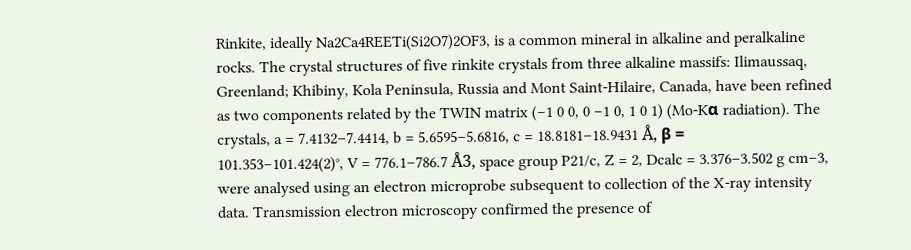Rinkite, ideally Na2Ca4REETi(Si2O7)2OF3, is a common mineral in alkaline and peralkaline rocks. The crystal structures of five rinkite crystals from three alkaline massifs: Ilimaussaq, Greenland; Khibiny, Kola Peninsula, Russia and Mont Saint-Hilaire, Canada, have been refined as two components related by the TWIN matrix (−1 0 0, 0 −1 0, 1 0 1) (Mo-Kα radiation). The crystals, a = 7.4132–7.4414, b = 5.6595–5.6816, c = 18.8181–18.9431 Å, β = 101.353–101.424(2)°, V = 776.1–786.7 Å3, space group P21/c, Z = 2, Dcalc = 3.376–3.502 g cm−3, were analysed using an electron microprobe subsequent to collection of the X-ray intensity data. Transmission electron microscopy confirmed the presence of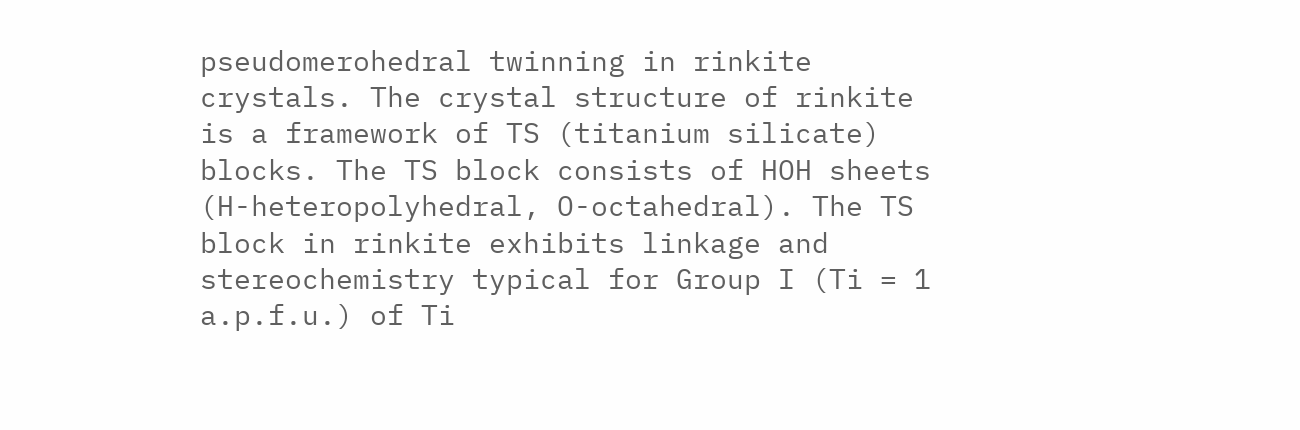pseudomerohedral twinning in rinkite crystals. The crystal structure of rinkite is a framework of TS (titanium silicate) blocks. The TS block consists of HOH sheets (H-heteropolyhedral, O-octahedral). The TS block in rinkite exhibits linkage and stereochemistry typical for Group I (Ti = 1 a.p.f.u.) of Ti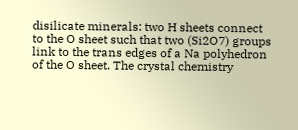disilicate minerals: two H sheets connect to the O sheet such that two (Si2O7) groups link to the trans edges of a Na polyhedron of the O sheet. The crystal chemistry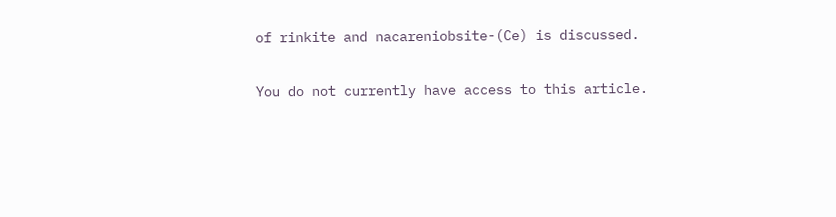of rinkite and nacareniobsite-(Ce) is discussed.

You do not currently have access to this article.